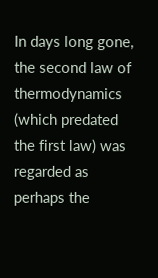In days long gone, the second law of thermodynamics (which predated the first law) was regarded as perhaps the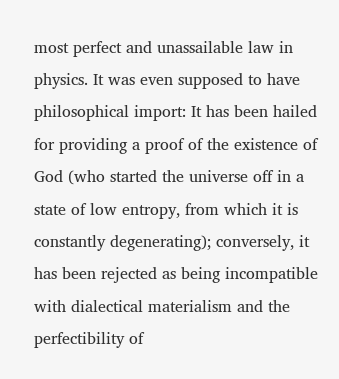most perfect and unassailable law in physics. It was even supposed to have philosophical import: It has been hailed for providing a proof of the existence of God (who started the universe off in a state of low entropy, from which it is constantly degenerating); conversely, it has been rejected as being incompatible with dialectical materialism and the perfectibility of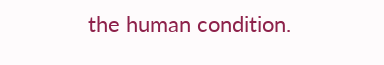the human condition.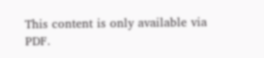This content is only available via PDF.